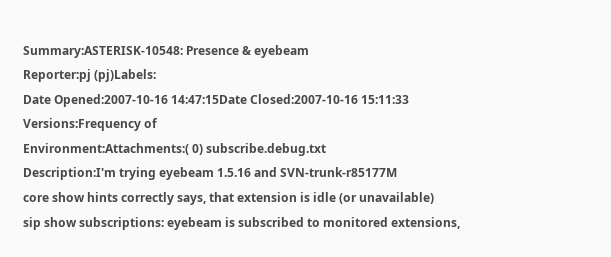Summary:ASTERISK-10548: Presence & eyebeam
Reporter:pj (pj)Labels:
Date Opened:2007-10-16 14:47:15Date Closed:2007-10-16 15:11:33
Versions:Frequency of
Environment:Attachments:( 0) subscribe.debug.txt
Description:I'm trying eyebeam 1.5.16 and SVN-trunk-r85177M
core show hints correctly says, that extension is idle (or unavailable)
sip show subscriptions: eyebeam is subscribed to monitored extensions,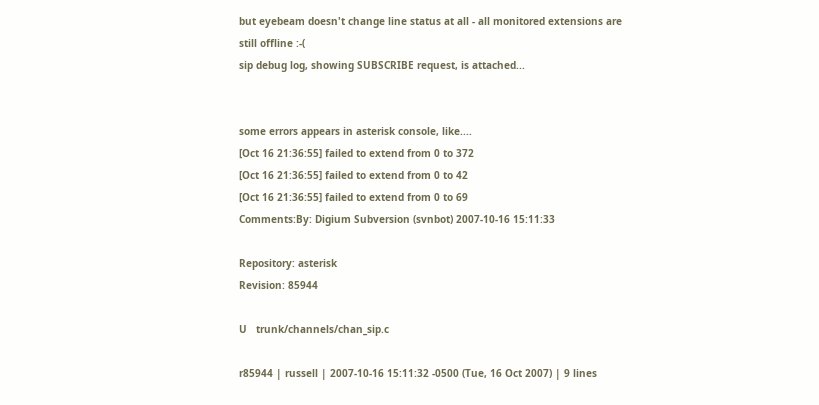but eyebeam doesn't change line status at all - all monitored extensions are still offline :-(
sip debug log, showing SUBSCRIBE request, is attached...


some errors appears in asterisk console, like....
[Oct 16 21:36:55] failed to extend from 0 to 372
[Oct 16 21:36:55] failed to extend from 0 to 42
[Oct 16 21:36:55] failed to extend from 0 to 69
Comments:By: Digium Subversion (svnbot) 2007-10-16 15:11:33

Repository: asterisk
Revision: 85944

U   trunk/channels/chan_sip.c

r85944 | russell | 2007-10-16 15:11:32 -0500 (Tue, 16 Oct 2007) | 9 lines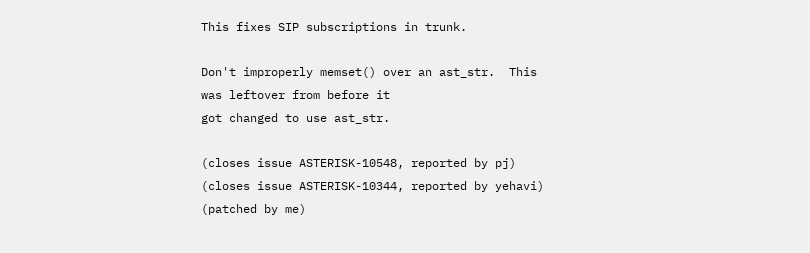This fixes SIP subscriptions in trunk.

Don't improperly memset() over an ast_str.  This was leftover from before it
got changed to use ast_str.

(closes issue ASTERISK-10548, reported by pj)
(closes issue ASTERISK-10344, reported by yehavi)
(patched by me)